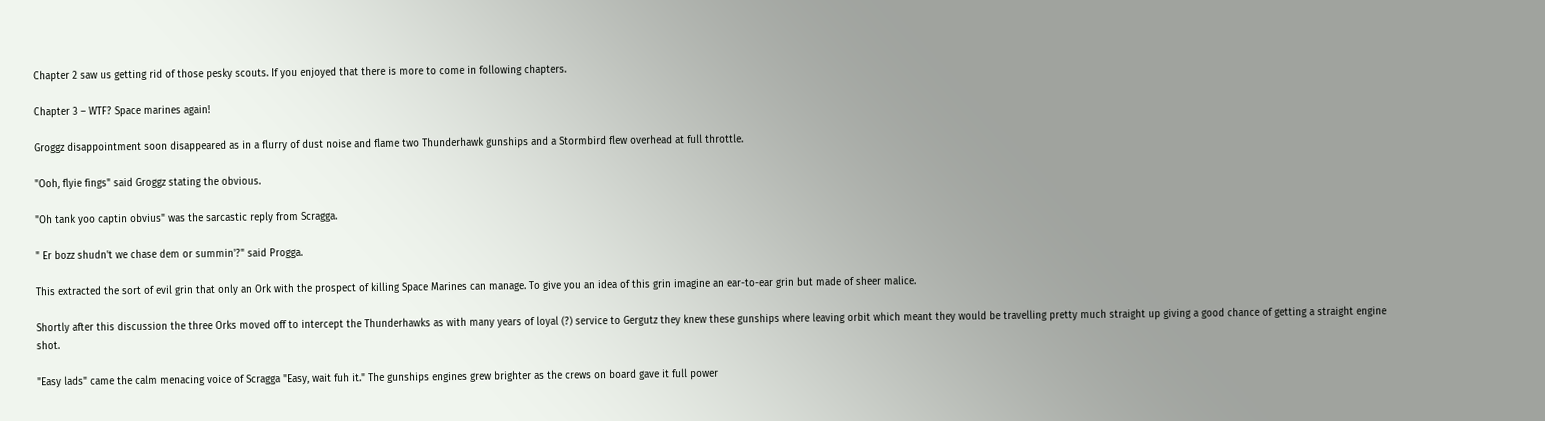Chapter 2 saw us getting rid of those pesky scouts. If you enjoyed that there is more to come in following chapters.

Chapter 3 – WTF? Space marines again!

Groggz disappointment soon disappeared as in a flurry of dust noise and flame two Thunderhawk gunships and a Stormbird flew overhead at full throttle.

"Ooh, flyie fings" said Groggz stating the obvious.

"Oh tank yoo captin obvius" was the sarcastic reply from Scragga.

" Er bozz shudn't we chase dem or summin'?" said Progga.

This extracted the sort of evil grin that only an Ork with the prospect of killing Space Marines can manage. To give you an idea of this grin imagine an ear-to-ear grin but made of sheer malice.

Shortly after this discussion the three Orks moved off to intercept the Thunderhawks as with many years of loyal (?) service to Gergutz they knew these gunships where leaving orbit which meant they would be travelling pretty much straight up giving a good chance of getting a straight engine shot.

"Easy lads" came the calm menacing voice of Scragga "Easy, wait fuh it." The gunships engines grew brighter as the crews on board gave it full power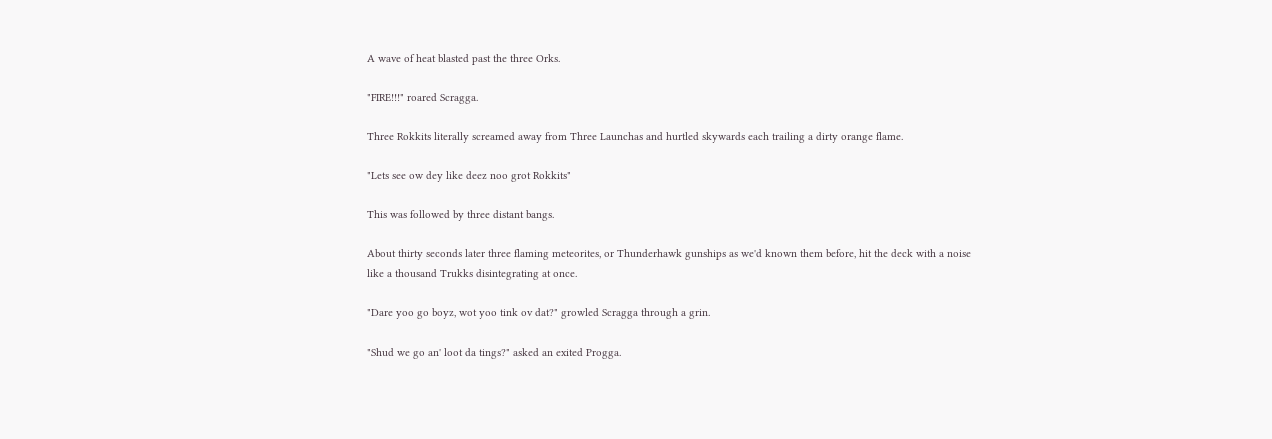A wave of heat blasted past the three Orks.

"FIRE!!!" roared Scragga.

Three Rokkits literally screamed away from Three Launchas and hurtled skywards each trailing a dirty orange flame.

"Lets see ow dey like deez noo grot Rokkits"

This was followed by three distant bangs.

About thirty seconds later three flaming meteorites, or Thunderhawk gunships as we'd known them before, hit the deck with a noise like a thousand Trukks disintegrating at once.

"Dare yoo go boyz, wot yoo tink ov dat?" growled Scragga through a grin.

"Shud we go an' loot da tings?" asked an exited Progga.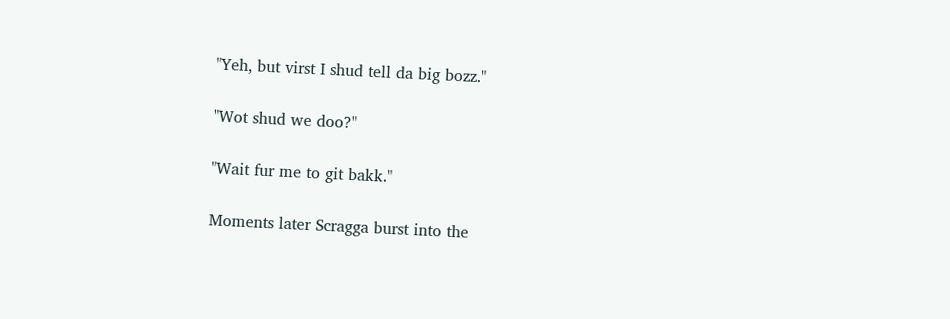"Yeh, but virst I shud tell da big bozz."

"Wot shud we doo?"

"Wait fur me to git bakk."

Moments later Scragga burst into the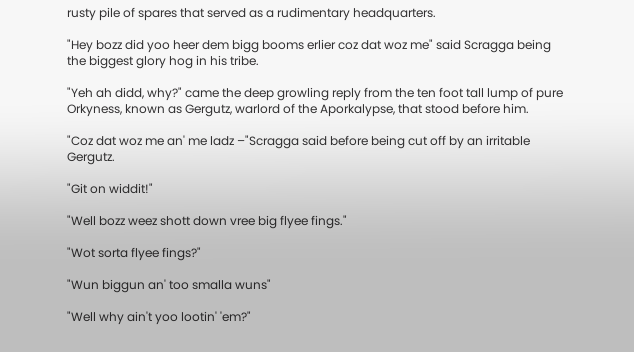rusty pile of spares that served as a rudimentary headquarters.

"Hey bozz did yoo heer dem bigg booms erlier coz dat woz me" said Scragga being the biggest glory hog in his tribe.

"Yeh ah didd, why?" came the deep growling reply from the ten foot tall lump of pure Orkyness, known as Gergutz, warlord of the Aporkalypse, that stood before him.

"Coz dat woz me an' me ladz –"Scragga said before being cut off by an irritable Gergutz.

"Git on widdit!"

"Well bozz weez shott down vree big flyee fings."

"Wot sorta flyee fings?"

"Wun biggun an' too smalla wuns"

"Well why ain't yoo lootin' 'em?"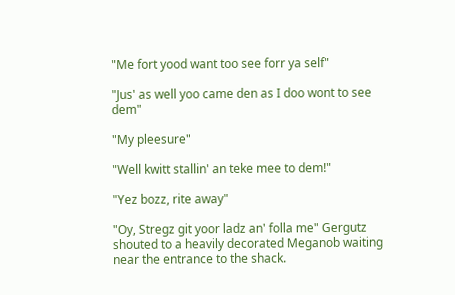"Me fort yood want too see forr ya self"

"Jus' as well yoo came den as I doo wont to see dem"

"My pleesure"

"Well kwitt stallin' an teke mee to dem!"

"Yez bozz, rite away"

"Oy, Stregz git yoor ladz an' folla me" Gergutz shouted to a heavily decorated Meganob waiting near the entrance to the shack.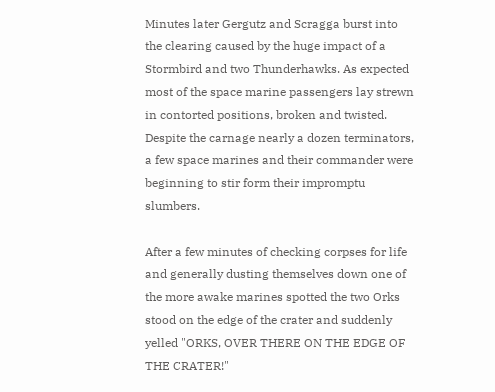Minutes later Gergutz and Scragga burst into the clearing caused by the huge impact of a Stormbird and two Thunderhawks. As expected most of the space marine passengers lay strewn in contorted positions, broken and twisted. Despite the carnage nearly a dozen terminators, a few space marines and their commander were beginning to stir form their impromptu slumbers.

After a few minutes of checking corpses for life and generally dusting themselves down one of the more awake marines spotted the two Orks stood on the edge of the crater and suddenly yelled "ORKS, OVER THERE ON THE EDGE OF THE CRATER!"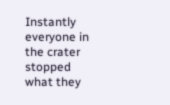Instantly everyone in the crater stopped what they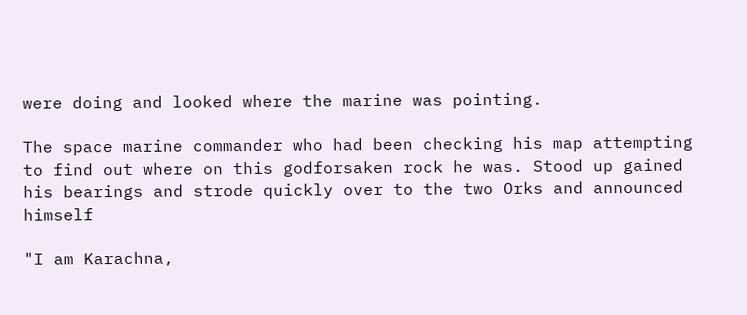were doing and looked where the marine was pointing.

The space marine commander who had been checking his map attempting to find out where on this godforsaken rock he was. Stood up gained his bearings and strode quickly over to the two Orks and announced himself

"I am Karachna,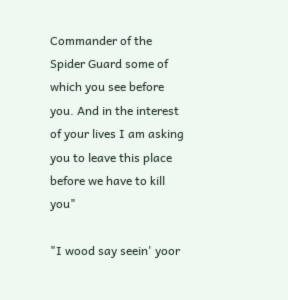Commander of the Spider Guard some of which you see before you. And in the interest of your lives I am asking you to leave this place before we have to kill you"

"I wood say seein' yoor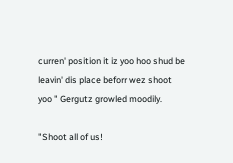curren' position it iz yoo hoo shud be leavin' dis place beforr wez shoot yoo " Gergutz growled moodily.

"Shoot all of us!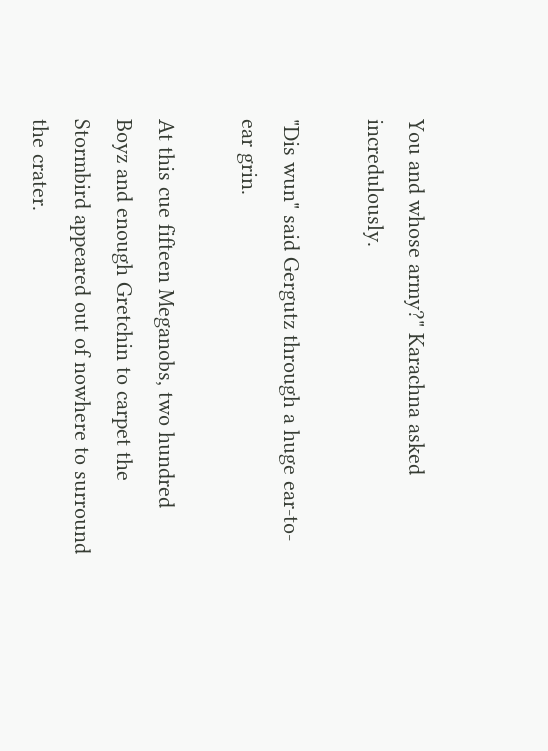You and whose army?" Karachna asked incredulously.

"Dis wun" said Gergutz through a huge ear-to-ear grin.

At this cue fifteen Meganobs, two hundred Boyz and enough Gretchin to carpet the Stormbird appeared out of nowhere to surround the crater.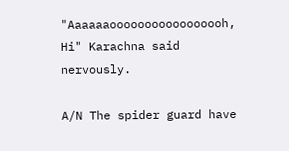"Aaaaaaooooooooooooooooh, Hi" Karachna said nervously.

A/N The spider guard have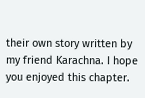their own story written by my friend Karachna. I hope you enjoyed this chapter.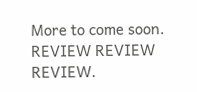More to come soon. REVIEW REVIEW REVIEW.